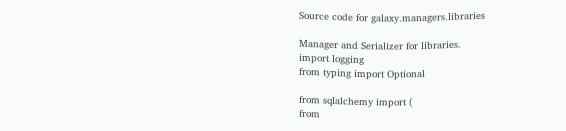Source code for galaxy.managers.libraries

Manager and Serializer for libraries.
import logging
from typing import Optional

from sqlalchemy import (
from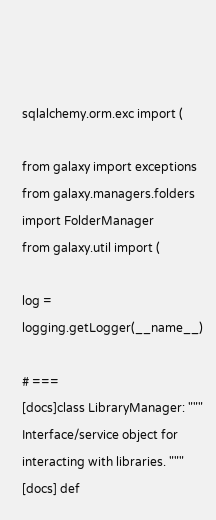sqlalchemy.orm.exc import (

from galaxy import exceptions
from galaxy.managers.folders import FolderManager
from galaxy.util import (

log = logging.getLogger(__name__)

# ===
[docs]class LibraryManager: """ Interface/service object for interacting with libraries. """
[docs] def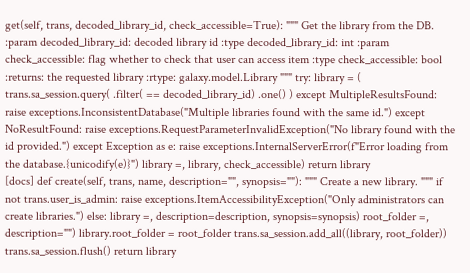get(self, trans, decoded_library_id, check_accessible=True): """ Get the library from the DB. :param decoded_library_id: decoded library id :type decoded_library_id: int :param check_accessible: flag whether to check that user can access item :type check_accessible: bool :returns: the requested library :rtype: galaxy.model.Library """ try: library = ( trans.sa_session.query( .filter( == decoded_library_id) .one() ) except MultipleResultsFound: raise exceptions.InconsistentDatabase("Multiple libraries found with the same id.") except NoResultFound: raise exceptions.RequestParameterInvalidException("No library found with the id provided.") except Exception as e: raise exceptions.InternalServerError(f"Error loading from the database.{unicodify(e)}") library =, library, check_accessible) return library
[docs] def create(self, trans, name, description="", synopsis=""): """ Create a new library. """ if not trans.user_is_admin: raise exceptions.ItemAccessibilityException("Only administrators can create libraries.") else: library =, description=description, synopsis=synopsis) root_folder =, description="") library.root_folder = root_folder trans.sa_session.add_all((library, root_folder)) trans.sa_session.flush() return library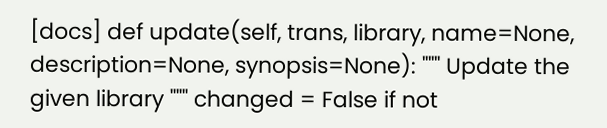[docs] def update(self, trans, library, name=None, description=None, synopsis=None): """ Update the given library """ changed = False if not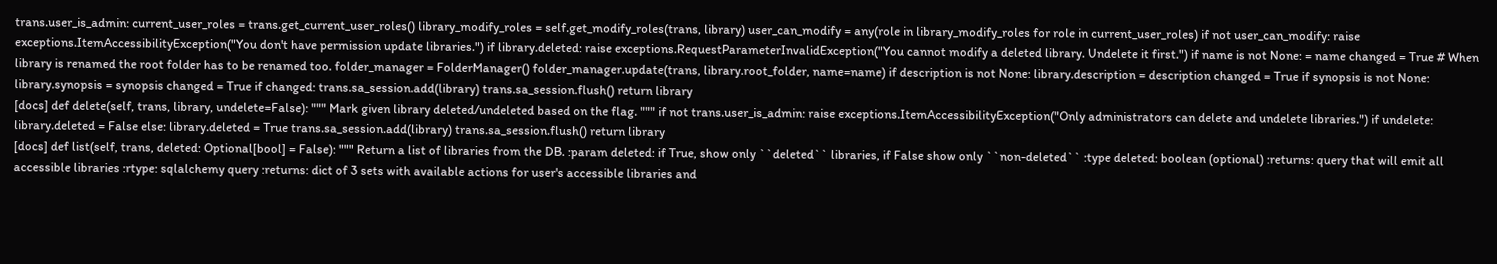trans.user_is_admin: current_user_roles = trans.get_current_user_roles() library_modify_roles = self.get_modify_roles(trans, library) user_can_modify = any(role in library_modify_roles for role in current_user_roles) if not user_can_modify: raise exceptions.ItemAccessibilityException("You don't have permission update libraries.") if library.deleted: raise exceptions.RequestParameterInvalidException("You cannot modify a deleted library. Undelete it first.") if name is not None: = name changed = True # When library is renamed the root folder has to be renamed too. folder_manager = FolderManager() folder_manager.update(trans, library.root_folder, name=name) if description is not None: library.description = description changed = True if synopsis is not None: library.synopsis = synopsis changed = True if changed: trans.sa_session.add(library) trans.sa_session.flush() return library
[docs] def delete(self, trans, library, undelete=False): """ Mark given library deleted/undeleted based on the flag. """ if not trans.user_is_admin: raise exceptions.ItemAccessibilityException("Only administrators can delete and undelete libraries.") if undelete: library.deleted = False else: library.deleted = True trans.sa_session.add(library) trans.sa_session.flush() return library
[docs] def list(self, trans, deleted: Optional[bool] = False): """ Return a list of libraries from the DB. :param deleted: if True, show only ``deleted`` libraries, if False show only ``non-deleted`` :type deleted: boolean (optional) :returns: query that will emit all accessible libraries :rtype: sqlalchemy query :returns: dict of 3 sets with available actions for user's accessible libraries and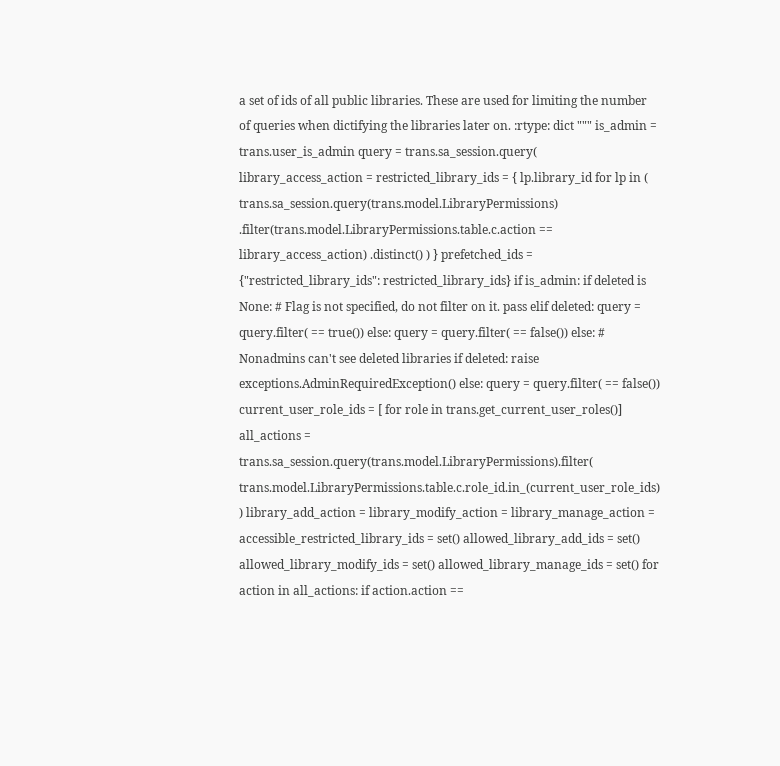a set of ids of all public libraries. These are used for limiting the number of queries when dictifying the libraries later on. :rtype: dict """ is_admin = trans.user_is_admin query = trans.sa_session.query( library_access_action = restricted_library_ids = { lp.library_id for lp in ( trans.sa_session.query(trans.model.LibraryPermissions) .filter(trans.model.LibraryPermissions.table.c.action == library_access_action) .distinct() ) } prefetched_ids = {"restricted_library_ids": restricted_library_ids} if is_admin: if deleted is None: # Flag is not specified, do not filter on it. pass elif deleted: query = query.filter( == true()) else: query = query.filter( == false()) else: # Nonadmins can't see deleted libraries if deleted: raise exceptions.AdminRequiredException() else: query = query.filter( == false()) current_user_role_ids = [ for role in trans.get_current_user_roles()] all_actions = trans.sa_session.query(trans.model.LibraryPermissions).filter( trans.model.LibraryPermissions.table.c.role_id.in_(current_user_role_ids) ) library_add_action = library_modify_action = library_manage_action = accessible_restricted_library_ids = set() allowed_library_add_ids = set() allowed_library_modify_ids = set() allowed_library_manage_ids = set() for action in all_actions: if action.action ==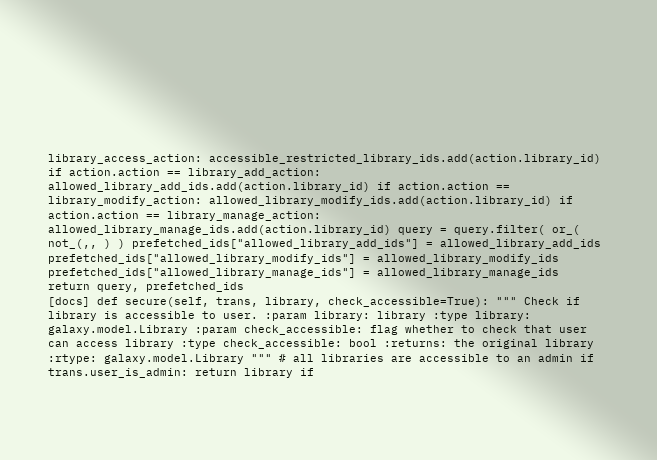library_access_action: accessible_restricted_library_ids.add(action.library_id) if action.action == library_add_action: allowed_library_add_ids.add(action.library_id) if action.action == library_modify_action: allowed_library_modify_ids.add(action.library_id) if action.action == library_manage_action: allowed_library_manage_ids.add(action.library_id) query = query.filter( or_( not_(,, ) ) prefetched_ids["allowed_library_add_ids"] = allowed_library_add_ids prefetched_ids["allowed_library_modify_ids"] = allowed_library_modify_ids prefetched_ids["allowed_library_manage_ids"] = allowed_library_manage_ids return query, prefetched_ids
[docs] def secure(self, trans, library, check_accessible=True): """ Check if library is accessible to user. :param library: library :type library: galaxy.model.Library :param check_accessible: flag whether to check that user can access library :type check_accessible: bool :returns: the original library :rtype: galaxy.model.Library """ # all libraries are accessible to an admin if trans.user_is_admin: return library if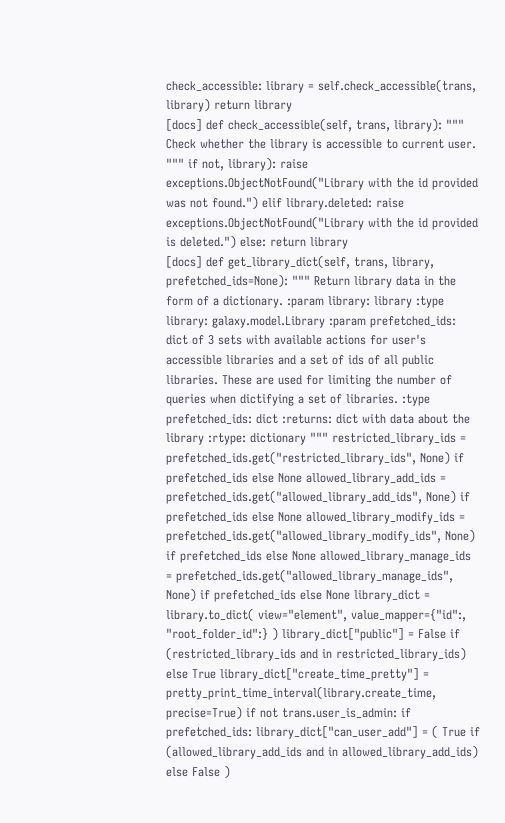check_accessible: library = self.check_accessible(trans, library) return library
[docs] def check_accessible(self, trans, library): """ Check whether the library is accessible to current user. """ if not, library): raise exceptions.ObjectNotFound("Library with the id provided was not found.") elif library.deleted: raise exceptions.ObjectNotFound("Library with the id provided is deleted.") else: return library
[docs] def get_library_dict(self, trans, library, prefetched_ids=None): """ Return library data in the form of a dictionary. :param library: library :type library: galaxy.model.Library :param prefetched_ids: dict of 3 sets with available actions for user's accessible libraries and a set of ids of all public libraries. These are used for limiting the number of queries when dictifying a set of libraries. :type prefetched_ids: dict :returns: dict with data about the library :rtype: dictionary """ restricted_library_ids = prefetched_ids.get("restricted_library_ids", None) if prefetched_ids else None allowed_library_add_ids = prefetched_ids.get("allowed_library_add_ids", None) if prefetched_ids else None allowed_library_modify_ids = prefetched_ids.get("allowed_library_modify_ids", None) if prefetched_ids else None allowed_library_manage_ids = prefetched_ids.get("allowed_library_manage_ids", None) if prefetched_ids else None library_dict = library.to_dict( view="element", value_mapper={"id":, "root_folder_id":} ) library_dict["public"] = False if (restricted_library_ids and in restricted_library_ids) else True library_dict["create_time_pretty"] = pretty_print_time_interval(library.create_time, precise=True) if not trans.user_is_admin: if prefetched_ids: library_dict["can_user_add"] = ( True if (allowed_library_add_ids and in allowed_library_add_ids) else False )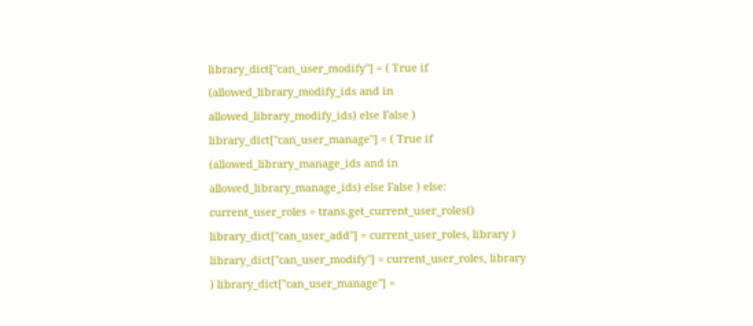library_dict["can_user_modify"] = ( True if (allowed_library_modify_ids and in allowed_library_modify_ids) else False ) library_dict["can_user_manage"] = ( True if (allowed_library_manage_ids and in allowed_library_manage_ids) else False ) else: current_user_roles = trans.get_current_user_roles() library_dict["can_user_add"] = current_user_roles, library ) library_dict["can_user_modify"] = current_user_roles, library ) library_dict["can_user_manage"] =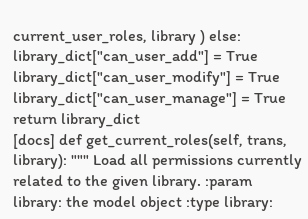current_user_roles, library ) else: library_dict["can_user_add"] = True library_dict["can_user_modify"] = True library_dict["can_user_manage"] = True return library_dict
[docs] def get_current_roles(self, trans, library): """ Load all permissions currently related to the given library. :param library: the model object :type library: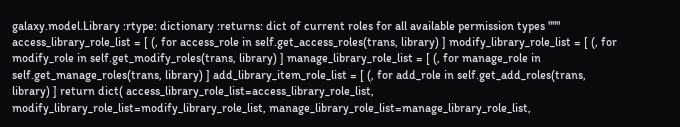galaxy.model.Library :rtype: dictionary :returns: dict of current roles for all available permission types """ access_library_role_list = [ (, for access_role in self.get_access_roles(trans, library) ] modify_library_role_list = [ (, for modify_role in self.get_modify_roles(trans, library) ] manage_library_role_list = [ (, for manage_role in self.get_manage_roles(trans, library) ] add_library_item_role_list = [ (, for add_role in self.get_add_roles(trans, library) ] return dict( access_library_role_list=access_library_role_list, modify_library_role_list=modify_library_role_list, manage_library_role_list=manage_library_role_list,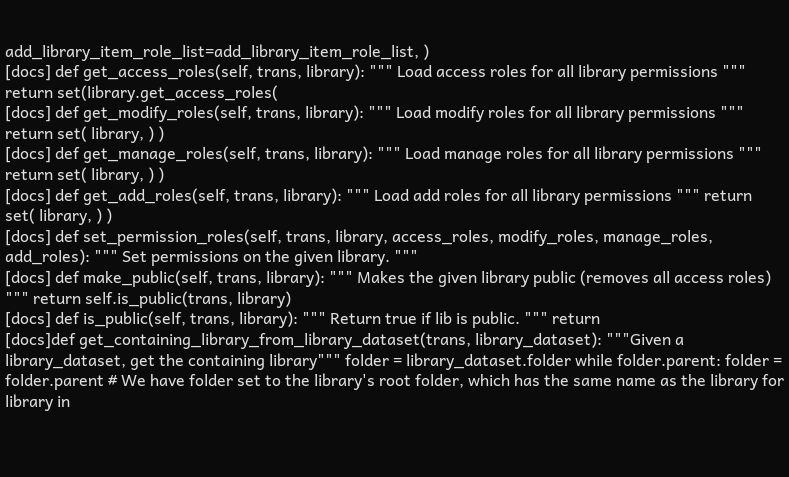add_library_item_role_list=add_library_item_role_list, )
[docs] def get_access_roles(self, trans, library): """ Load access roles for all library permissions """ return set(library.get_access_roles(
[docs] def get_modify_roles(self, trans, library): """ Load modify roles for all library permissions """ return set( library, ) )
[docs] def get_manage_roles(self, trans, library): """ Load manage roles for all library permissions """ return set( library, ) )
[docs] def get_add_roles(self, trans, library): """ Load add roles for all library permissions """ return set( library, ) )
[docs] def set_permission_roles(self, trans, library, access_roles, modify_roles, manage_roles, add_roles): """ Set permissions on the given library. """
[docs] def make_public(self, trans, library): """ Makes the given library public (removes all access roles) """ return self.is_public(trans, library)
[docs] def is_public(self, trans, library): """ Return true if lib is public. """ return
[docs]def get_containing_library_from_library_dataset(trans, library_dataset): """Given a library_dataset, get the containing library""" folder = library_dataset.folder while folder.parent: folder = folder.parent # We have folder set to the library's root folder, which has the same name as the library for library in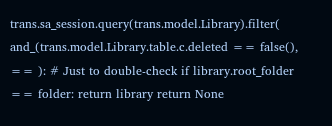trans.sa_session.query(trans.model.Library).filter( and_(trans.model.Library.table.c.deleted == false(), == ): # Just to double-check if library.root_folder == folder: return library return None